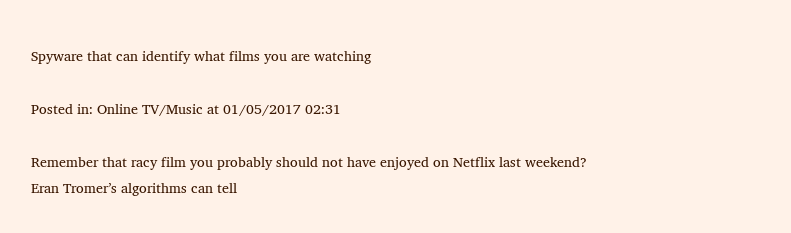Spyware that can identify what films you are watching

Posted in: Online TV/Music at 01/05/2017 02:31

Remember that racy film you probably should not have enjoyed on Netflix last weekend? Eran Tromer’s algorithms can tell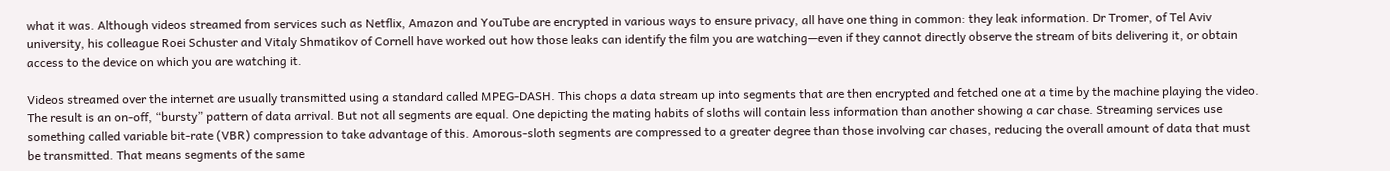what it was. Although videos streamed from services such as Netflix, Amazon and YouTube are encrypted in various ways to ensure privacy, all have one thing in common: they leak information. Dr Tromer, of Tel Aviv university, his colleague Roei Schuster and Vitaly Shmatikov of Cornell have worked out how those leaks can identify the film you are watching—even if they cannot directly observe the stream of bits delivering it, or obtain access to the device on which you are watching it.

Videos streamed over the internet are usually transmitted using a standard called MPEG-DASH. This chops a data stream up into segments that are then encrypted and fetched one at a time by the machine playing the video. The result is an on-off, “bursty” pattern of data arrival. But not all segments are equal. One depicting the mating habits of sloths will contain less information than another showing a car chase. Streaming services use something called variable bit-rate (VBR) compression to take advantage of this. Amorous-sloth segments are compressed to a greater degree than those involving car chases, reducing the overall amount of data that must be transmitted. That means segments of the same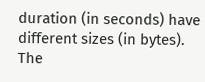duration (in seconds) have different sizes (in bytes). The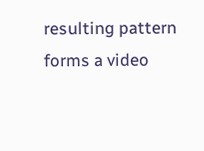resulting pattern forms a video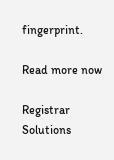fingerprint.

Read more now

Registrar Solutions